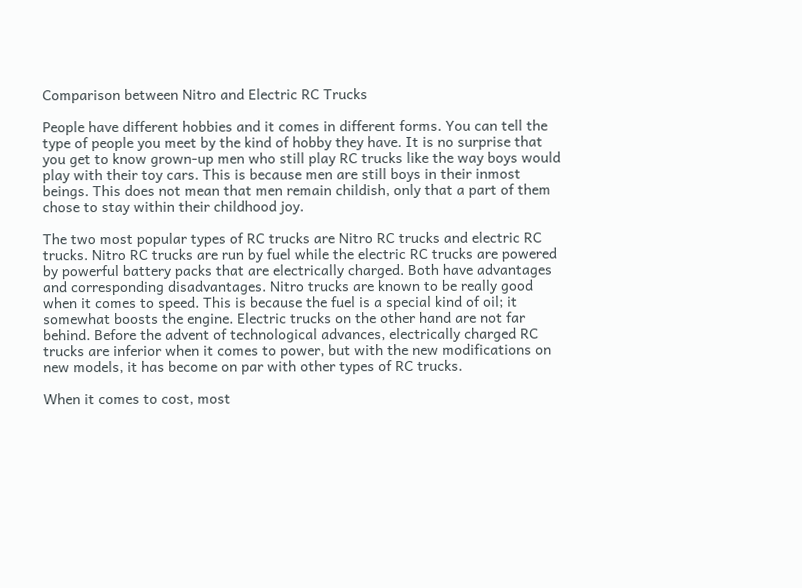Comparison between Nitro and Electric RC Trucks

People have different hobbies and it comes in different forms. You can tell the type of people you meet by the kind of hobby they have. It is no surprise that you get to know grown-up men who still play RC trucks like the way boys would play with their toy cars. This is because men are still boys in their inmost beings. This does not mean that men remain childish, only that a part of them chose to stay within their childhood joy.

The two most popular types of RC trucks are Nitro RC trucks and electric RC trucks. Nitro RC trucks are run by fuel while the electric RC trucks are powered by powerful battery packs that are electrically charged. Both have advantages and corresponding disadvantages. Nitro trucks are known to be really good when it comes to speed. This is because the fuel is a special kind of oil; it somewhat boosts the engine. Electric trucks on the other hand are not far behind. Before the advent of technological advances, electrically charged RC trucks are inferior when it comes to power, but with the new modifications on new models, it has become on par with other types of RC trucks.

When it comes to cost, most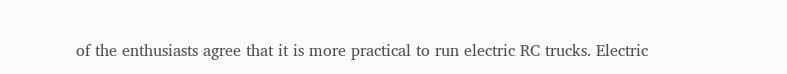of the enthusiasts agree that it is more practical to run electric RC trucks. Electric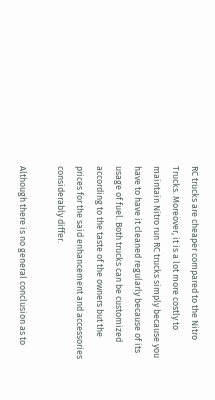RC trucks are cheaper compared to the Nitro Trucks. Moreover, it is a lot more costly to maintain Nitro run RC trucks simply because you have to have it cleaned regularly because of its usage of fuel. Both trucks can be customized according to the taste of the owners but the prices for the said enhancement and accessories considerably differ.

Although there is no general conclusion as to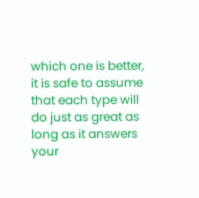which one is better, it is safe to assume that each type will do just as great as long as it answers your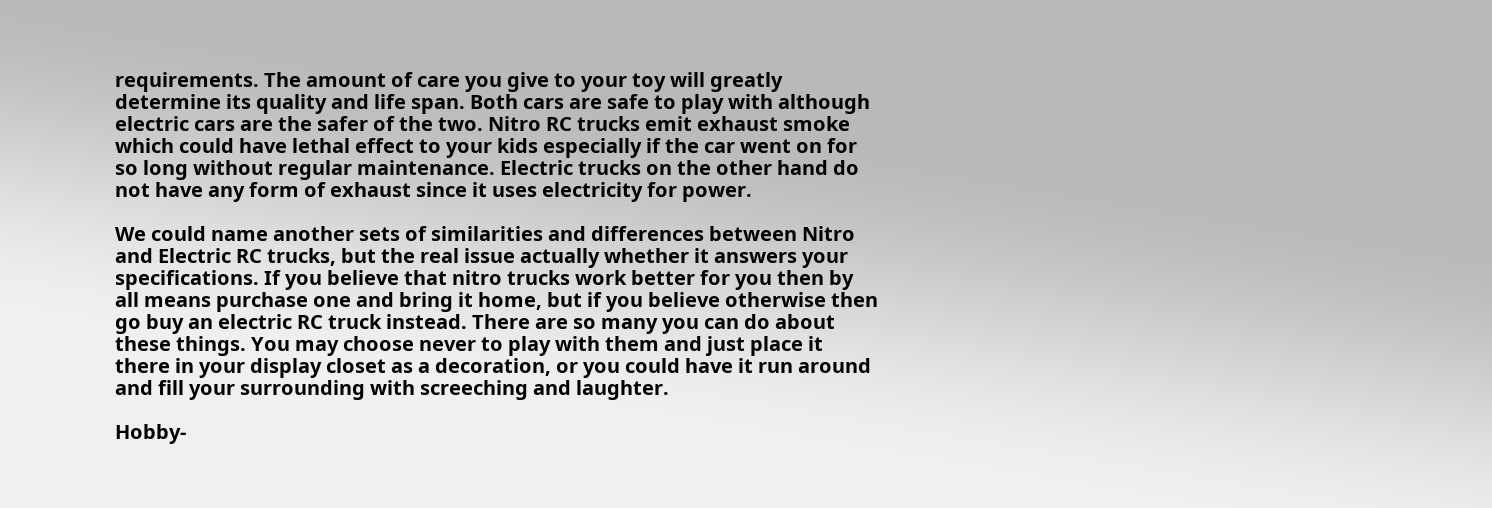requirements. The amount of care you give to your toy will greatly determine its quality and life span. Both cars are safe to play with although electric cars are the safer of the two. Nitro RC trucks emit exhaust smoke which could have lethal effect to your kids especially if the car went on for so long without regular maintenance. Electric trucks on the other hand do not have any form of exhaust since it uses electricity for power.

We could name another sets of similarities and differences between Nitro and Electric RC trucks, but the real issue actually whether it answers your specifications. If you believe that nitro trucks work better for you then by all means purchase one and bring it home, but if you believe otherwise then go buy an electric RC truck instead. There are so many you can do about these things. You may choose never to play with them and just place it there in your display closet as a decoration, or you could have it run around and fill your surrounding with screeching and laughter.

Hobby-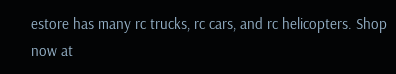estore has many rc trucks, rc cars, and rc helicopters. Shop now at